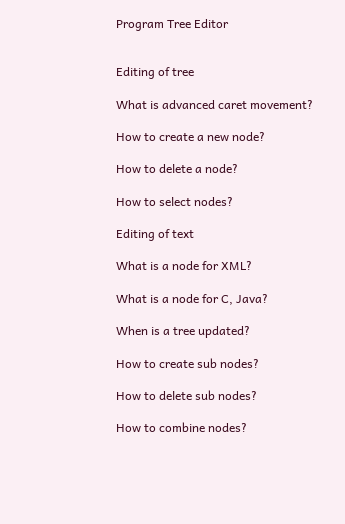Program Tree Editor


Editing of tree

What is advanced caret movement?

How to create a new node?

How to delete a node?

How to select nodes?

Editing of text

What is a node for XML?

What is a node for C, Java?

When is a tree updated?

How to create sub nodes?

How to delete sub nodes?

How to combine nodes?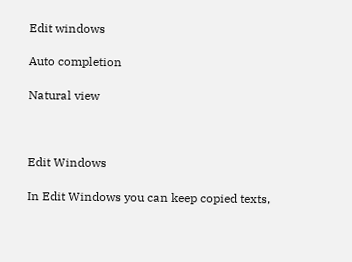Edit windows

Auto completion

Natural view



Edit Windows

In Edit Windows you can keep copied texts,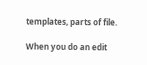templates, parts of file.

When you do an edit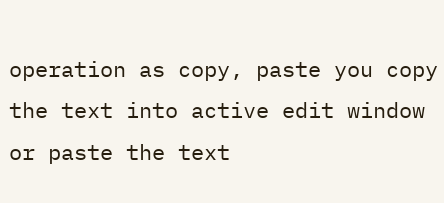operation as copy, paste you copy the text into active edit window or paste the text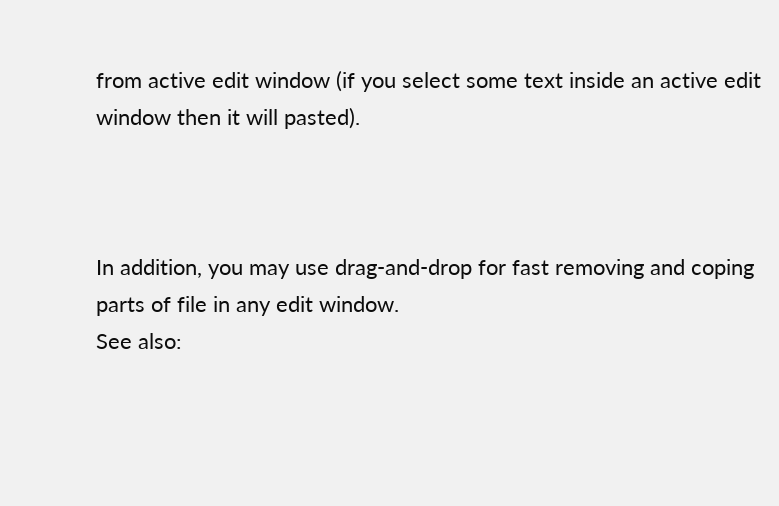from active edit window (if you select some text inside an active edit window then it will pasted).



In addition, you may use drag-and-drop for fast removing and coping parts of file in any edit window.
See also: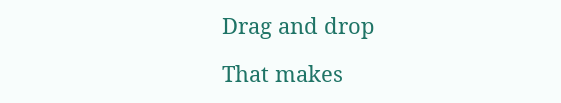Drag and drop

That makes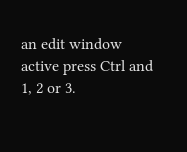an edit window active press Ctrl and 1, 2 or 3.